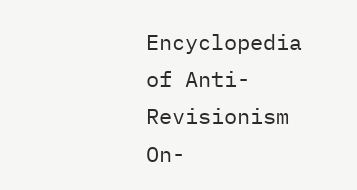Encyclopedia of Anti-Revisionism On-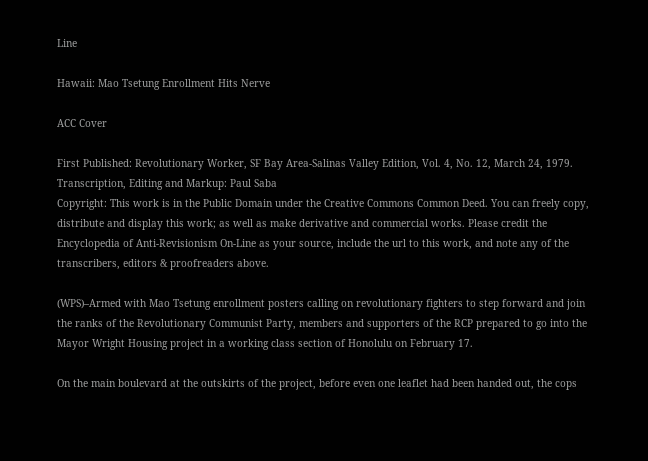Line

Hawaii: Mao Tsetung Enrollment Hits Nerve

ACC Cover

First Published: Revolutionary Worker, SF Bay Area-Salinas Valley Edition, Vol. 4, No. 12, March 24, 1979.
Transcription, Editing and Markup: Paul Saba
Copyright: This work is in the Public Domain under the Creative Commons Common Deed. You can freely copy, distribute and display this work; as well as make derivative and commercial works. Please credit the Encyclopedia of Anti-Revisionism On-Line as your source, include the url to this work, and note any of the transcribers, editors & proofreaders above.

(WPS)–Armed with Mao Tsetung enrollment posters calling on revolutionary fighters to step forward and join the ranks of the Revolutionary Communist Party, members and supporters of the RCP prepared to go into the Mayor Wright Housing project in a working class section of Honolulu on February 17.

On the main boulevard at the outskirts of the project, before even one leaflet had been handed out, the cops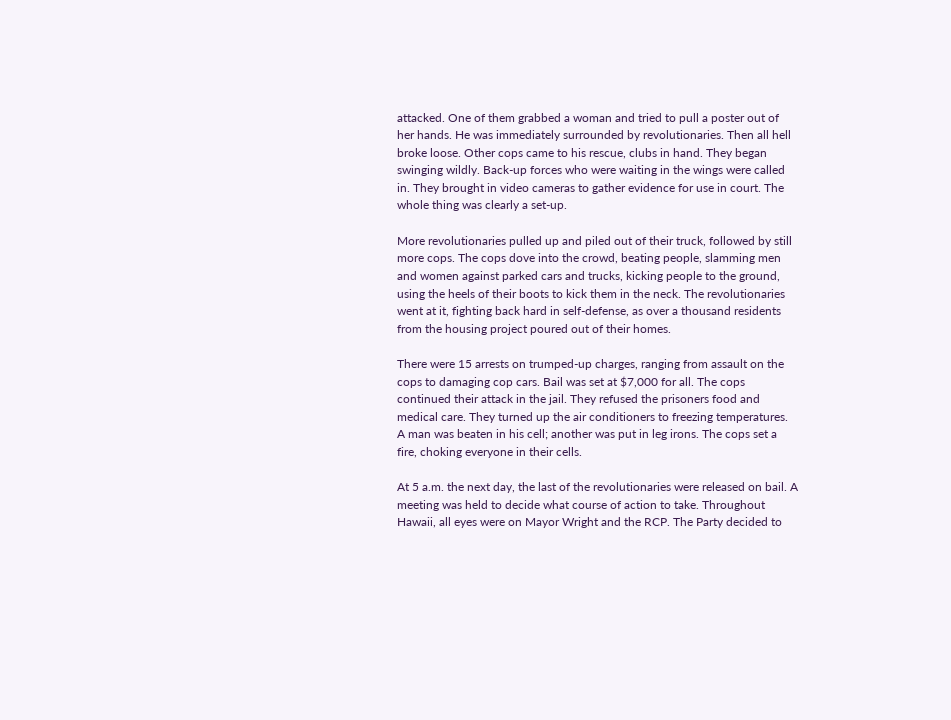attacked. One of them grabbed a woman and tried to pull a poster out of her hands. He was immediately surrounded by revolutionaries. Then all hell broke loose. Other cops came to his rescue, clubs in hand. They began swinging wildly. Back-up forces who were waiting in the wings were called in. They brought in video cameras to gather evidence for use in court. The whole thing was clearly a set-up.

More revolutionaries pulled up and piled out of their truck, followed by still more cops. The cops dove into the crowd, beating people, slamming men and women against parked cars and trucks, kicking people to the ground, using the heels of their boots to kick them in the neck. The revolutionaries went at it, fighting back hard in self-defense, as over a thousand residents from the housing project poured out of their homes.

There were 15 arrests on trumped-up charges, ranging from assault on the cops to damaging cop cars. Bail was set at $7,000 for all. The cops continued their attack in the jail. They refused the prisoners food and medical care. They turned up the air conditioners to freezing temperatures. A man was beaten in his cell; another was put in leg irons. The cops set a fire, choking everyone in their cells.

At 5 a.m. the next day, the last of the revolutionaries were released on bail. A meeting was held to decide what course of action to take. Throughout Hawaii, all eyes were on Mayor Wright and the RCP. The Party decided to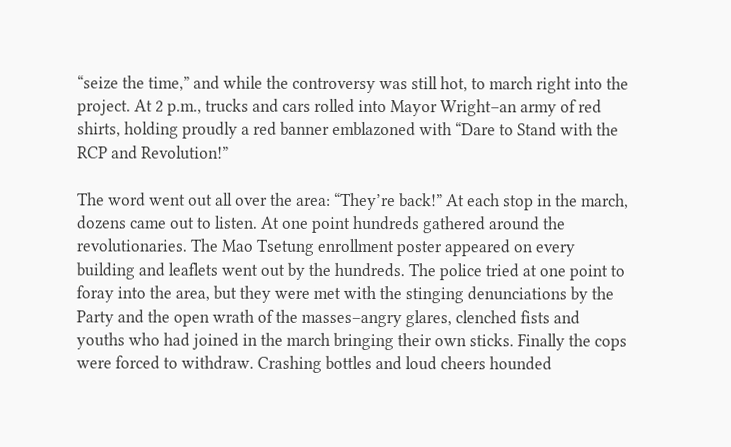“seize the time,” and while the controversy was still hot, to march right into the project. At 2 p.m., trucks and cars rolled into Mayor Wright–an army of red shirts, holding proudly a red banner emblazoned with “Dare to Stand with the RCP and Revolution!”

The word went out all over the area: “They’re back!” At each stop in the march, dozens came out to listen. At one point hundreds gathered around the revolutionaries. The Mao Tsetung enrollment poster appeared on every building and leaflets went out by the hundreds. The police tried at one point to foray into the area, but they were met with the stinging denunciations by the Party and the open wrath of the masses–angry glares, clenched fists and youths who had joined in the march bringing their own sticks. Finally the cops were forced to withdraw. Crashing bottles and loud cheers hounded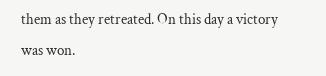them as they retreated. On this day a victory was won.